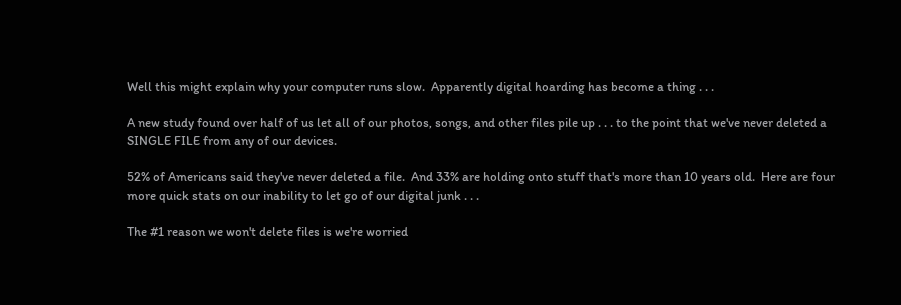Well this might explain why your computer runs slow.  Apparently digital hoarding has become a thing . . .

A new study found over half of us let all of our photos, songs, and other files pile up . . . to the point that we've never deleted a SINGLE FILE from any of our devices.

52% of Americans said they've never deleted a file.  And 33% are holding onto stuff that's more than 10 years old.  Here are four more quick stats on our inability to let go of our digital junk . . .

The #1 reason we won't delete files is we're worried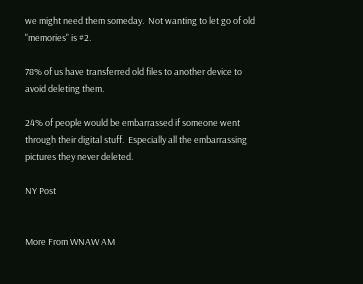we might need them someday.  Not wanting to let go of old "memories" is #2.

78% of us have transferred old files to another device to avoid deleting them.

24% of people would be embarrassed if someone went through their digital stuff.  Especially all the embarrassing pictures they never deleted.

NY Post


More From WNAW AM